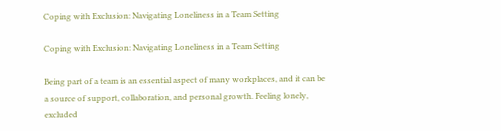Coping with Exclusion: Navigating Loneliness in a Team Setting

Coping with Exclusion: Navigating Loneliness in a Team Setting

Being part of a team is an essential aspect of many workplaces, and it can be a source of support, collaboration, and personal growth. Feeling lonely, excluded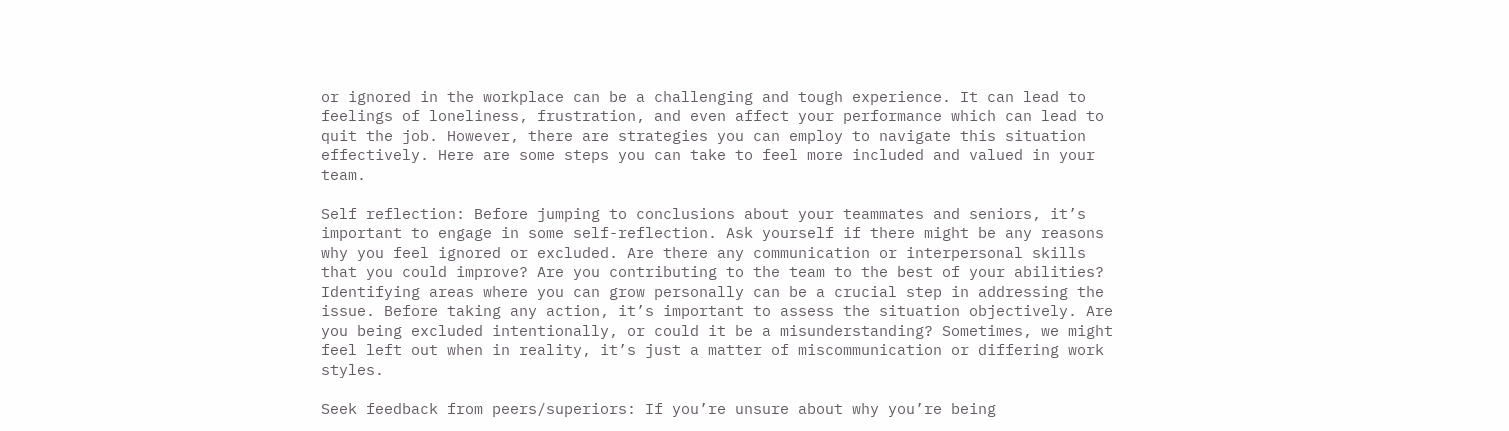or ignored in the workplace can be a challenging and tough experience. It can lead to feelings of loneliness, frustration, and even affect your performance which can lead to quit the job. However, there are strategies you can employ to navigate this situation effectively. Here are some steps you can take to feel more included and valued in your team.

Self reflection: Before jumping to conclusions about your teammates and seniors, it’s important to engage in some self-reflection. Ask yourself if there might be any reasons why you feel ignored or excluded. Are there any communication or interpersonal skills that you could improve? Are you contributing to the team to the best of your abilities? Identifying areas where you can grow personally can be a crucial step in addressing the issue. Before taking any action, it’s important to assess the situation objectively. Are you being excluded intentionally, or could it be a misunderstanding? Sometimes, we might feel left out when in reality, it’s just a matter of miscommunication or differing work styles.

Seek feedback from peers/superiors: If you’re unsure about why you’re being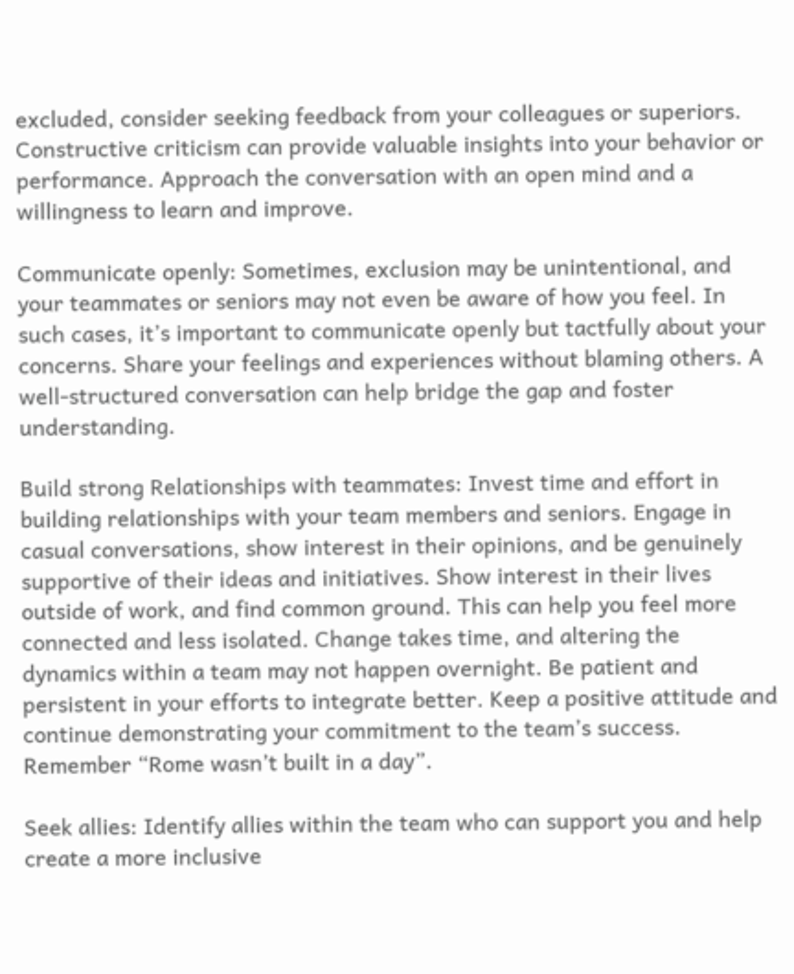excluded, consider seeking feedback from your colleagues or superiors. Constructive criticism can provide valuable insights into your behavior or performance. Approach the conversation with an open mind and a willingness to learn and improve.

Communicate openly: Sometimes, exclusion may be unintentional, and your teammates or seniors may not even be aware of how you feel. In such cases, it’s important to communicate openly but tactfully about your concerns. Share your feelings and experiences without blaming others. A well-structured conversation can help bridge the gap and foster understanding.

Build strong Relationships with teammates: Invest time and effort in building relationships with your team members and seniors. Engage in casual conversations, show interest in their opinions, and be genuinely supportive of their ideas and initiatives. Show interest in their lives outside of work, and find common ground. This can help you feel more connected and less isolated. Change takes time, and altering the dynamics within a team may not happen overnight. Be patient and persistent in your efforts to integrate better. Keep a positive attitude and continue demonstrating your commitment to the team’s success. Remember “Rome wasn’t built in a day”.

Seek allies: Identify allies within the team who can support you and help create a more inclusive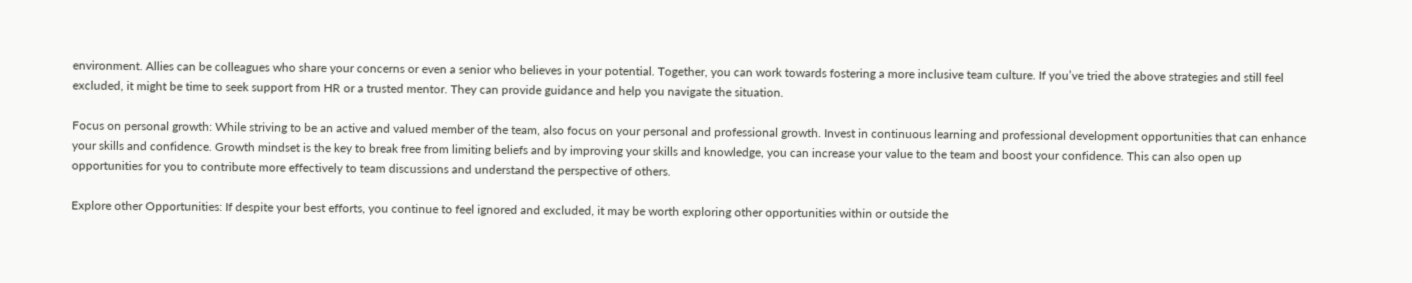environment. Allies can be colleagues who share your concerns or even a senior who believes in your potential. Together, you can work towards fostering a more inclusive team culture. If you’ve tried the above strategies and still feel excluded, it might be time to seek support from HR or a trusted mentor. They can provide guidance and help you navigate the situation.

Focus on personal growth: While striving to be an active and valued member of the team, also focus on your personal and professional growth. Invest in continuous learning and professional development opportunities that can enhance your skills and confidence. Growth mindset is the key to break free from limiting beliefs and by improving your skills and knowledge, you can increase your value to the team and boost your confidence. This can also open up opportunities for you to contribute more effectively to team discussions and understand the perspective of others.

Explore other Opportunities: If despite your best efforts, you continue to feel ignored and excluded, it may be worth exploring other opportunities within or outside the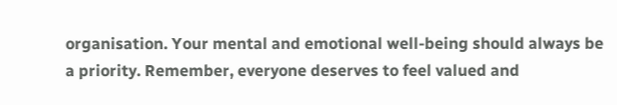organisation. Your mental and emotional well-being should always be a priority. Remember, everyone deserves to feel valued and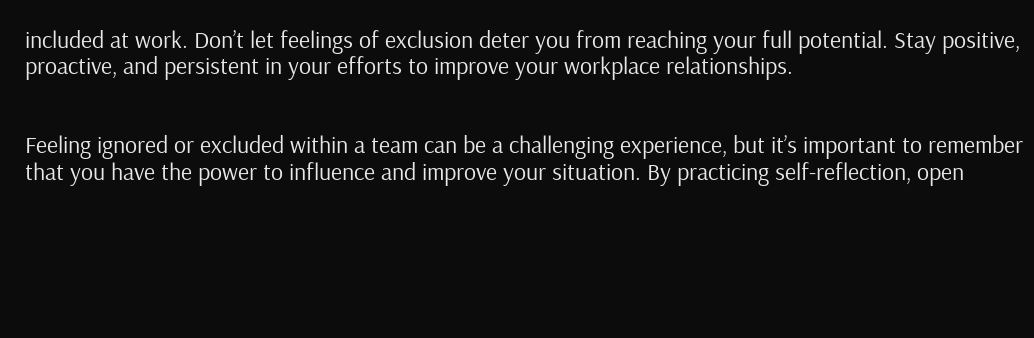included at work. Don’t let feelings of exclusion deter you from reaching your full potential. Stay positive, proactive, and persistent in your efforts to improve your workplace relationships.


Feeling ignored or excluded within a team can be a challenging experience, but it’s important to remember that you have the power to influence and improve your situation. By practicing self-reflection, open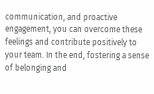communication, and proactive engagement, you can overcome these feelings and contribute positively to your team. In the end, fostering a sense of belonging and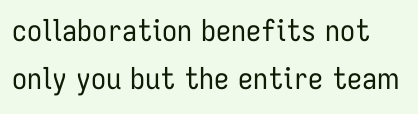collaboration benefits not only you but the entire team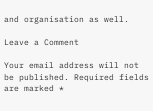and organisation as well.

Leave a Comment

Your email address will not be published. Required fields are marked *